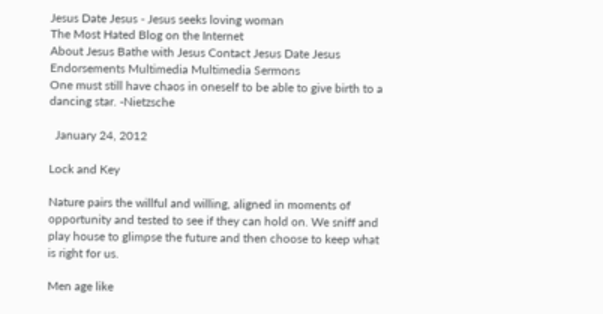Jesus Date Jesus - Jesus seeks loving woman
The Most Hated Blog on the Internet
About Jesus Bathe with Jesus Contact Jesus Date Jesus Endorsements Multimedia Multimedia Sermons
One must still have chaos in oneself to be able to give birth to a dancing star. -Nietzsche

  January 24, 2012

Lock and Key

Nature pairs the willful and willing, aligned in moments of opportunity and tested to see if they can hold on. We sniff and play house to glimpse the future and then choose to keep what is right for us.

Men age like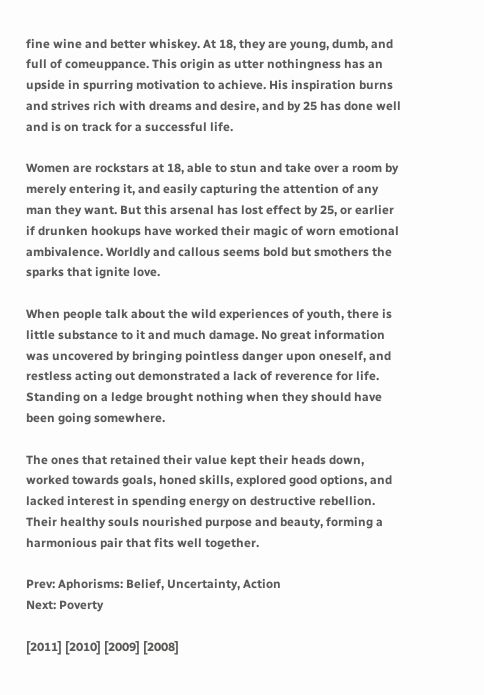fine wine and better whiskey. At 18, they are young, dumb, and full of comeuppance. This origin as utter nothingness has an upside in spurring motivation to achieve. His inspiration burns and strives rich with dreams and desire, and by 25 has done well and is on track for a successful life.

Women are rockstars at 18, able to stun and take over a room by merely entering it, and easily capturing the attention of any man they want. But this arsenal has lost effect by 25, or earlier if drunken hookups have worked their magic of worn emotional ambivalence. Worldly and callous seems bold but smothers the sparks that ignite love.

When people talk about the wild experiences of youth, there is little substance to it and much damage. No great information was uncovered by bringing pointless danger upon oneself, and restless acting out demonstrated a lack of reverence for life. Standing on a ledge brought nothing when they should have been going somewhere.

The ones that retained their value kept their heads down, worked towards goals, honed skills, explored good options, and lacked interest in spending energy on destructive rebellion. Their healthy souls nourished purpose and beauty, forming a harmonious pair that fits well together.

Prev: Aphorisms: Belief, Uncertainty, Action
Next: Poverty

[2011] [2010] [2009] [2008]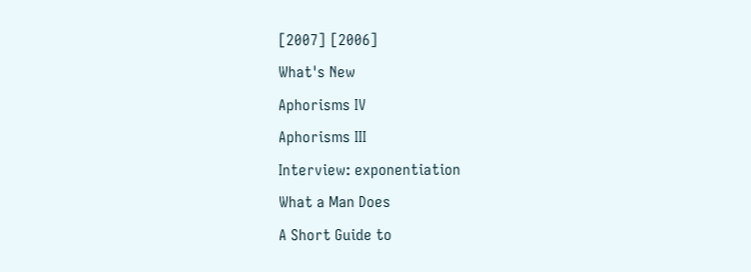[2007] [2006]
What's New
Aphorisms IV
Aphorisms III
Interview: exponentiation
What a Man Does
A Short Guide to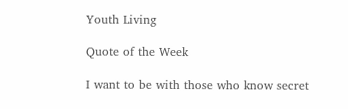Youth Living

Quote of the Week

I want to be with those who know secret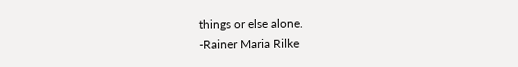things or else alone.
-Rainer Maria Rilke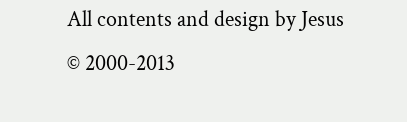All contents and design by Jesus © 2000-2013